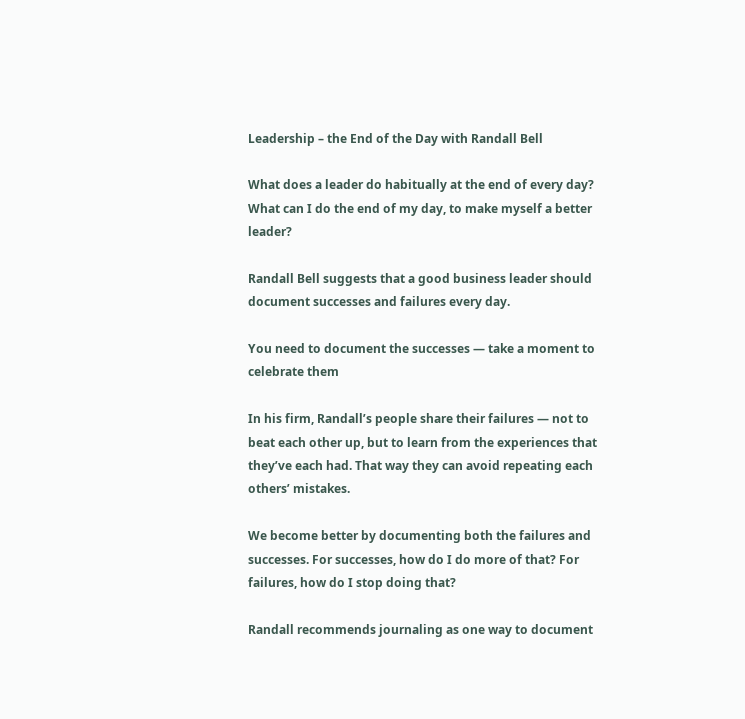Leadership – the End of the Day with Randall Bell

What does a leader do habitually at the end of every day? What can I do the end of my day, to make myself a better leader?

Randall Bell suggests that a good business leader should document successes and failures every day.

You need to document the successes — take a moment to celebrate them

In his firm, Randall’s people share their failures — not to beat each other up, but to learn from the experiences that they’ve each had. That way they can avoid repeating each others’ mistakes.

We become better by documenting both the failures and successes. For successes, how do I do more of that? For failures, how do I stop doing that?

Randall recommends journaling as one way to document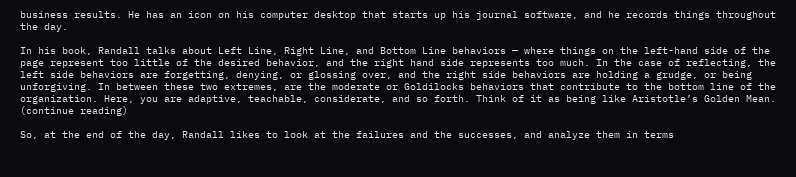business results. He has an icon on his computer desktop that starts up his journal software, and he records things throughout the day.

In his book, Randall talks about Left Line, Right Line, and Bottom Line behaviors — where things on the left-hand side of the page represent too little of the desired behavior, and the right hand side represents too much. In the case of reflecting, the left side behaviors are forgetting, denying, or glossing over, and the right side behaviors are holding a grudge, or being unforgiving. In between these two extremes, are the moderate or Goldilocks behaviors that contribute to the bottom line of the organization. Here, you are adaptive, teachable, considerate, and so forth. Think of it as being like Aristotle’s Golden Mean.
(continue reading)

So, at the end of the day, Randall likes to look at the failures and the successes, and analyze them in terms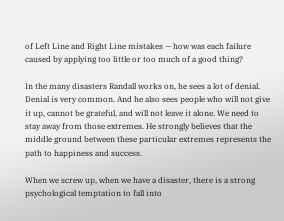of Left Line and Right Line mistakes — how was each failure caused by applying too little or too much of a good thing?

In the many disasters Randall works on, he sees a lot of denial. Denial is very common. And he also sees people who will not give it up, cannot be grateful, and will not leave it alone. We need to stay away from those extremes. He strongly believes that the middle ground between these particular extremes represents the path to happiness and success.

When we screw up, when we have a disaster, there is a strong psychological temptation to fall into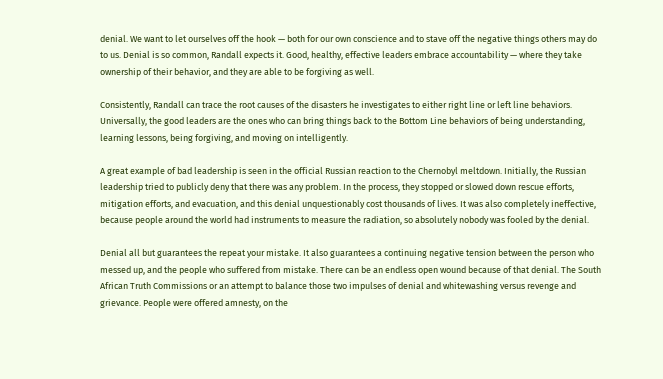denial. We want to let ourselves off the hook — both for our own conscience and to stave off the negative things others may do to us. Denial is so common, Randall expects it. Good, healthy, effective leaders embrace accountability — where they take ownership of their behavior, and they are able to be forgiving as well.

Consistently, Randall can trace the root causes of the disasters he investigates to either right line or left line behaviors. Universally, the good leaders are the ones who can bring things back to the Bottom Line behaviors of being understanding, learning lessons, being forgiving, and moving on intelligently.

A great example of bad leadership is seen in the official Russian reaction to the Chernobyl meltdown. Initially, the Russian leadership tried to publicly deny that there was any problem. In the process, they stopped or slowed down rescue efforts, mitigation efforts, and evacuation, and this denial unquestionably cost thousands of lives. It was also completely ineffective, because people around the world had instruments to measure the radiation, so absolutely nobody was fooled by the denial.

Denial all but guarantees the repeat your mistake. It also guarantees a continuing negative tension between the person who messed up, and the people who suffered from mistake. There can be an endless open wound because of that denial. The South African Truth Commissions or an attempt to balance those two impulses of denial and whitewashing versus revenge and grievance. People were offered amnesty, on the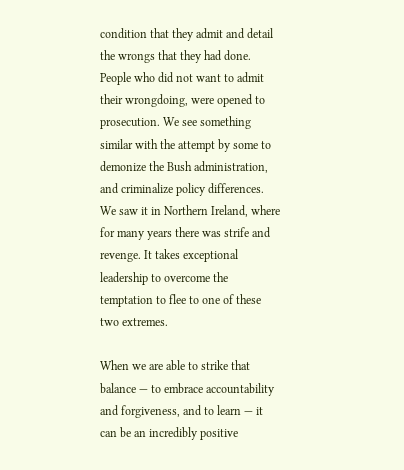condition that they admit and detail the wrongs that they had done. People who did not want to admit their wrongdoing, were opened to prosecution. We see something similar with the attempt by some to demonize the Bush administration, and criminalize policy differences. We saw it in Northern Ireland, where for many years there was strife and revenge. It takes exceptional leadership to overcome the temptation to flee to one of these two extremes.

When we are able to strike that balance — to embrace accountability and forgiveness, and to learn — it can be an incredibly positive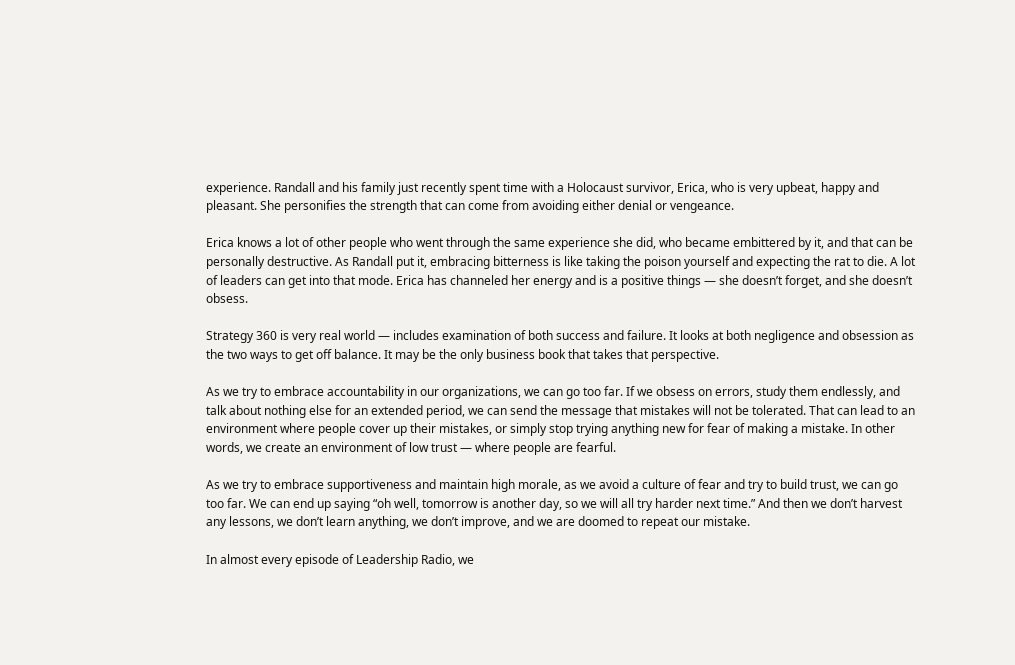experience. Randall and his family just recently spent time with a Holocaust survivor, Erica, who is very upbeat, happy and pleasant. She personifies the strength that can come from avoiding either denial or vengeance.

Erica knows a lot of other people who went through the same experience she did, who became embittered by it, and that can be personally destructive. As Randall put it, embracing bitterness is like taking the poison yourself and expecting the rat to die. A lot of leaders can get into that mode. Erica has channeled her energy and is a positive things — she doesn’t forget, and she doesn’t obsess.

Strategy 360 is very real world — includes examination of both success and failure. It looks at both negligence and obsession as the two ways to get off balance. It may be the only business book that takes that perspective.

As we try to embrace accountability in our organizations, we can go too far. If we obsess on errors, study them endlessly, and talk about nothing else for an extended period, we can send the message that mistakes will not be tolerated. That can lead to an environment where people cover up their mistakes, or simply stop trying anything new for fear of making a mistake. In other words, we create an environment of low trust — where people are fearful.

As we try to embrace supportiveness and maintain high morale, as we avoid a culture of fear and try to build trust, we can go too far. We can end up saying “oh well, tomorrow is another day, so we will all try harder next time.” And then we don’t harvest any lessons, we don’t learn anything, we don’t improve, and we are doomed to repeat our mistake.

In almost every episode of Leadership Radio, we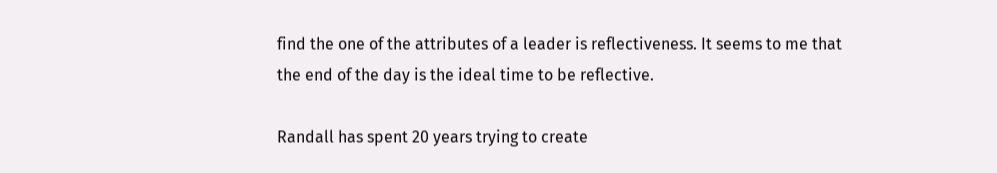find the one of the attributes of a leader is reflectiveness. It seems to me that the end of the day is the ideal time to be reflective.

Randall has spent 20 years trying to create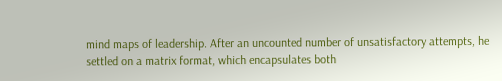mind maps of leadership. After an uncounted number of unsatisfactory attempts, he settled on a matrix format, which encapsulates both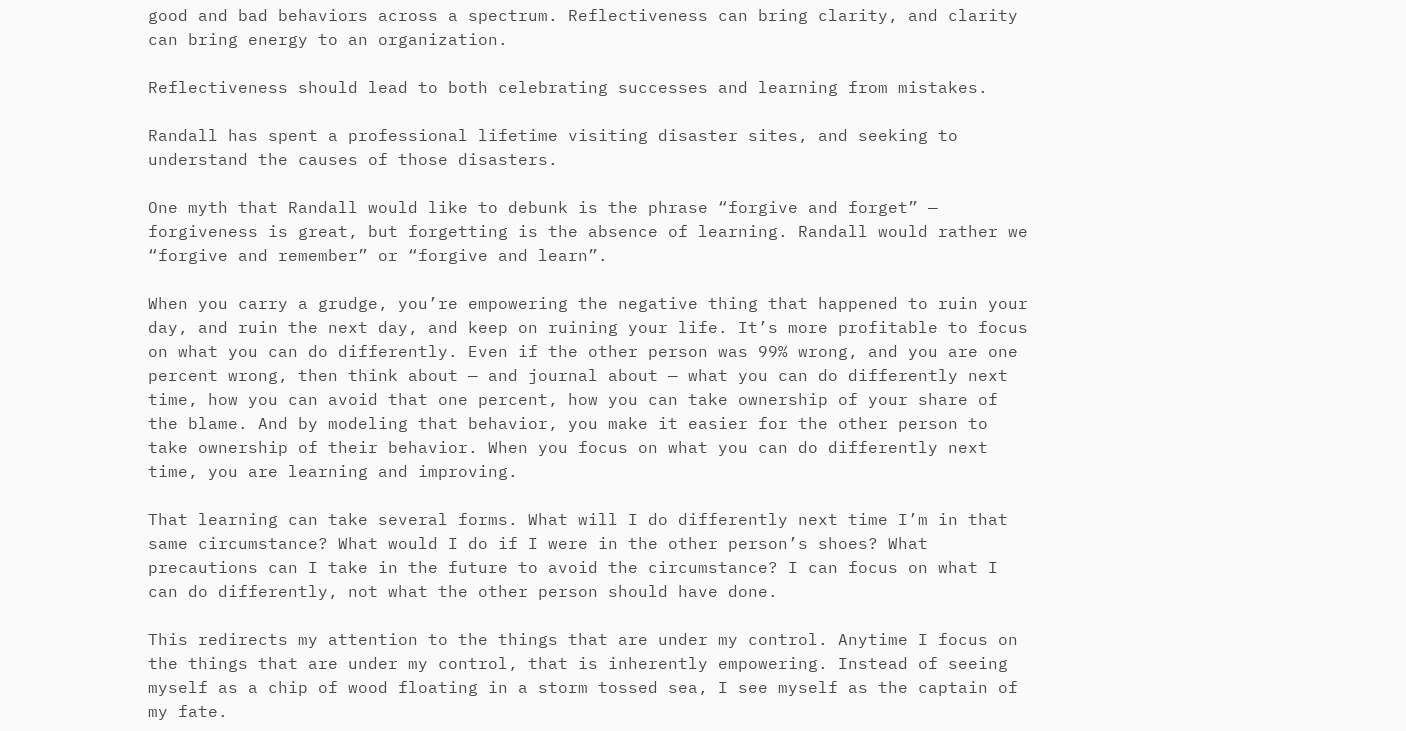good and bad behaviors across a spectrum. Reflectiveness can bring clarity, and clarity can bring energy to an organization.

Reflectiveness should lead to both celebrating successes and learning from mistakes.

Randall has spent a professional lifetime visiting disaster sites, and seeking to understand the causes of those disasters.

One myth that Randall would like to debunk is the phrase “forgive and forget” — forgiveness is great, but forgetting is the absence of learning. Randall would rather we “forgive and remember” or “forgive and learn”.

When you carry a grudge, you’re empowering the negative thing that happened to ruin your day, and ruin the next day, and keep on ruining your life. It’s more profitable to focus on what you can do differently. Even if the other person was 99% wrong, and you are one percent wrong, then think about — and journal about — what you can do differently next time, how you can avoid that one percent, how you can take ownership of your share of the blame. And by modeling that behavior, you make it easier for the other person to take ownership of their behavior. When you focus on what you can do differently next time, you are learning and improving.

That learning can take several forms. What will I do differently next time I’m in that same circumstance? What would I do if I were in the other person’s shoes? What precautions can I take in the future to avoid the circumstance? I can focus on what I can do differently, not what the other person should have done.

This redirects my attention to the things that are under my control. Anytime I focus on the things that are under my control, that is inherently empowering. Instead of seeing myself as a chip of wood floating in a storm tossed sea, I see myself as the captain of my fate.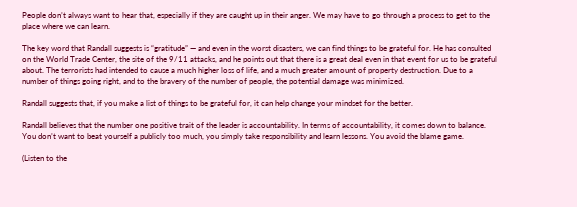People don’t always want to hear that, especially if they are caught up in their anger. We may have to go through a process to get to the place where we can learn.

The key word that Randall suggests is “gratitude” — and even in the worst disasters, we can find things to be grateful for. He has consulted on the World Trade Center, the site of the 9/11 attacks, and he points out that there is a great deal even in that event for us to be grateful about. The terrorists had intended to cause a much higher loss of life, and a much greater amount of property destruction. Due to a number of things going right, and to the bravery of the number of people, the potential damage was minimized.

Randall suggests that, if you make a list of things to be grateful for, it can help change your mindset for the better.

Randall believes that the number one positive trait of the leader is accountability. In terms of accountability, it comes down to balance. You don’t want to beat yourself a publicly too much, you simply take responsibility and learn lessons. You avoid the blame game.

(Listen to the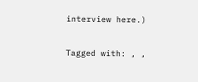interview here.)

Tagged with: , ,